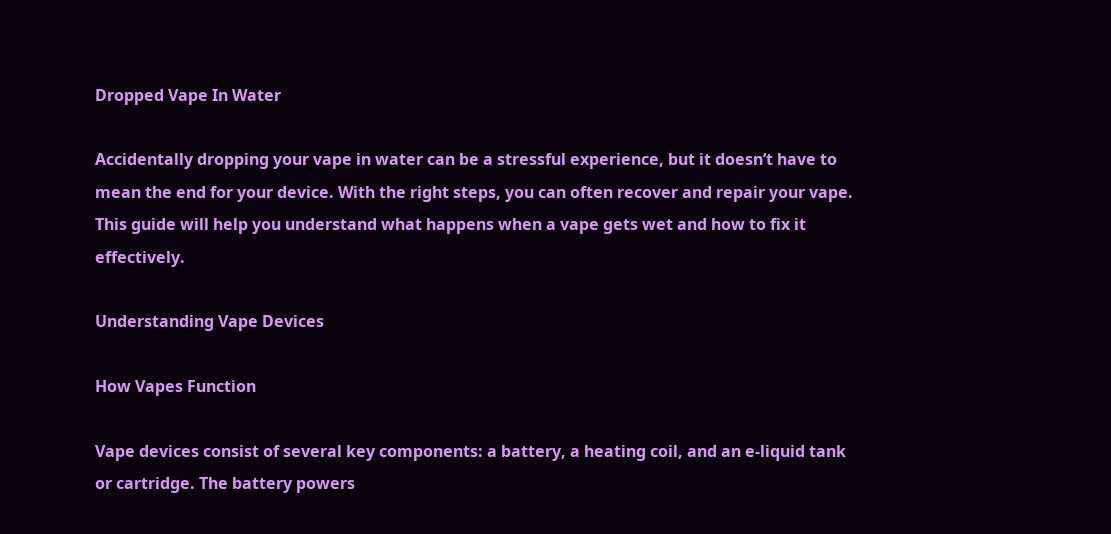Dropped Vape In Water

Accidentally dropping your vape in water can be a stressful experience, but it doesn’t have to mean the end for your device. With the right steps, you can often recover and repair your vape. This guide will help you understand what happens when a vape gets wet and how to fix it effectively.

Understanding Vape Devices

How Vapes Function

Vape devices consist of several key components: a battery, a heating coil, and an e-liquid tank or cartridge. The battery powers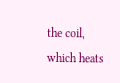the coil, which heats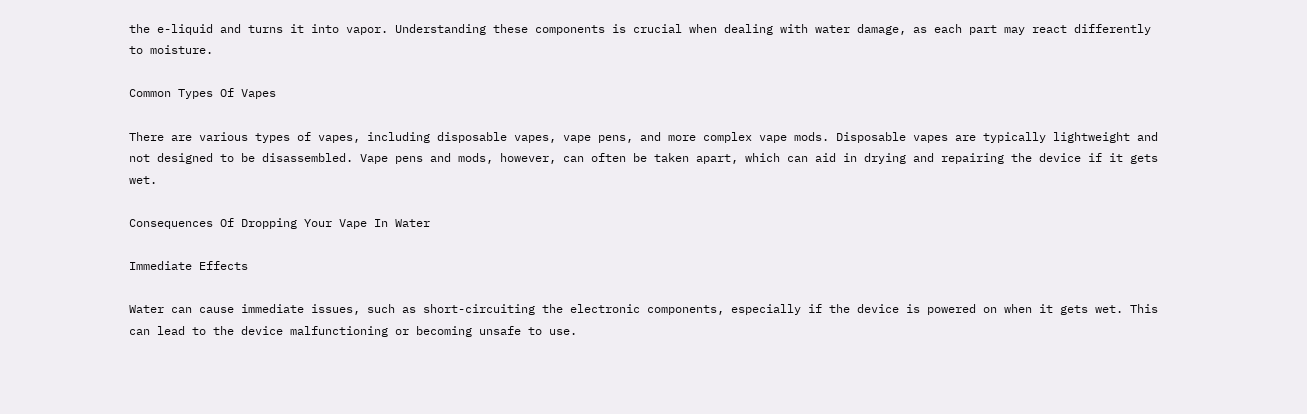the e-liquid and turns it into vapor. Understanding these components is crucial when dealing with water damage, as each part may react differently to moisture.

Common Types Of Vapes

There are various types of vapes, including disposable vapes, vape pens, and more complex vape mods. Disposable vapes are typically lightweight and not designed to be disassembled. Vape pens and mods, however, can often be taken apart, which can aid in drying and repairing the device if it gets wet.

Consequences Of Dropping Your Vape In Water

Immediate Effects

Water can cause immediate issues, such as short-circuiting the electronic components, especially if the device is powered on when it gets wet. This can lead to the device malfunctioning or becoming unsafe to use.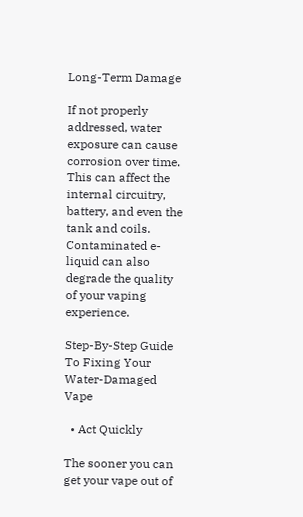Long-Term Damage

If not properly addressed, water exposure can cause corrosion over time. This can affect the internal circuitry, battery, and even the tank and coils. Contaminated e-liquid can also degrade the quality of your vaping experience.

Step-By-Step Guide To Fixing Your Water-Damaged Vape

  • Act Quickly

The sooner you can get your vape out of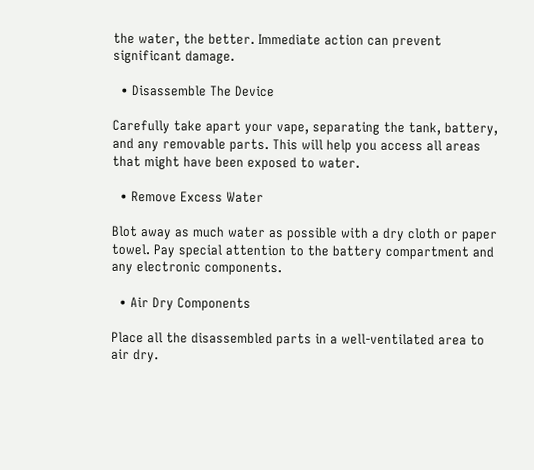the water, the better. Immediate action can prevent significant damage.

  • Disassemble The Device

Carefully take apart your vape, separating the tank, battery, and any removable parts. This will help you access all areas that might have been exposed to water.

  • Remove Excess Water

Blot away as much water as possible with a dry cloth or paper towel. Pay special attention to the battery compartment and any electronic components.

  • Air Dry Components

Place all the disassembled parts in a well-ventilated area to air dry.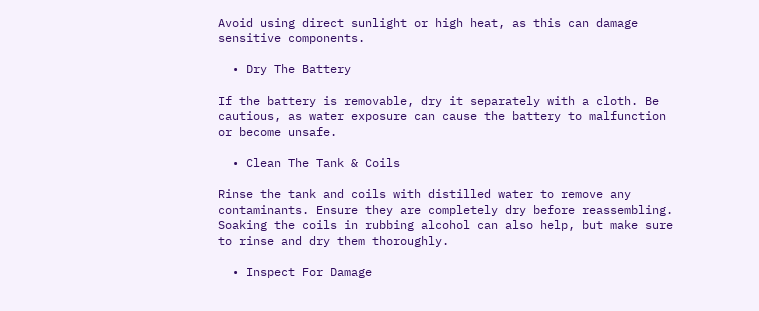Avoid using direct sunlight or high heat, as this can damage sensitive components.

  • Dry The Battery

If the battery is removable, dry it separately with a cloth. Be cautious, as water exposure can cause the battery to malfunction or become unsafe.

  • Clean The Tank & Coils

Rinse the tank and coils with distilled water to remove any contaminants. Ensure they are completely dry before reassembling. Soaking the coils in rubbing alcohol can also help, but make sure to rinse and dry them thoroughly.

  • Inspect For Damage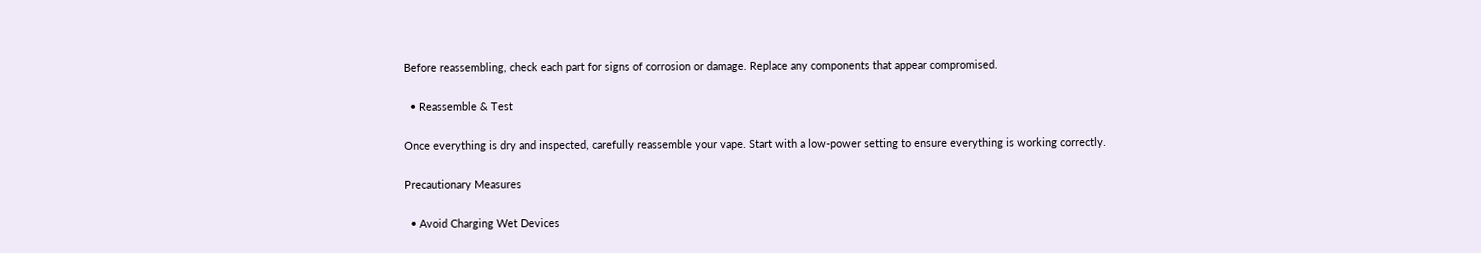Before reassembling, check each part for signs of corrosion or damage. Replace any components that appear compromised.

  • Reassemble & Test

Once everything is dry and inspected, carefully reassemble your vape. Start with a low-power setting to ensure everything is working correctly.

Precautionary Measures

  • Avoid Charging Wet Devices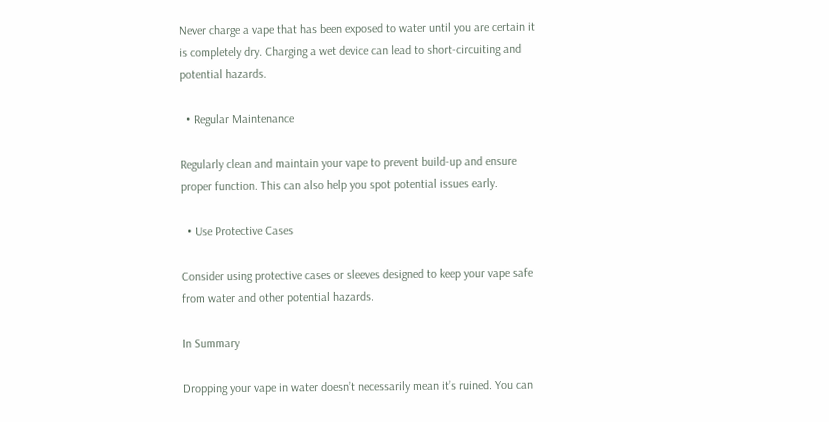Never charge a vape that has been exposed to water until you are certain it is completely dry. Charging a wet device can lead to short-circuiting and potential hazards.

  • Regular Maintenance

Regularly clean and maintain your vape to prevent build-up and ensure proper function. This can also help you spot potential issues early.

  • Use Protective Cases

Consider using protective cases or sleeves designed to keep your vape safe from water and other potential hazards.

In Summary

Dropping your vape in water doesn’t necessarily mean it’s ruined. You can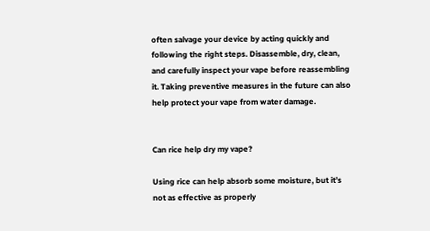often salvage your device by acting quickly and following the right steps. Disassemble, dry, clean, and carefully inspect your vape before reassembling it. Taking preventive measures in the future can also help protect your vape from water damage.


Can rice help dry my vape?

Using rice can help absorb some moisture, but it’s not as effective as properly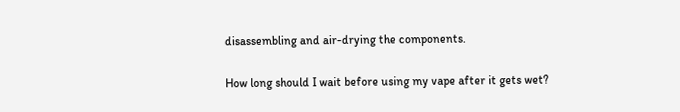disassembling and air-drying the components.

How long should I wait before using my vape after it gets wet?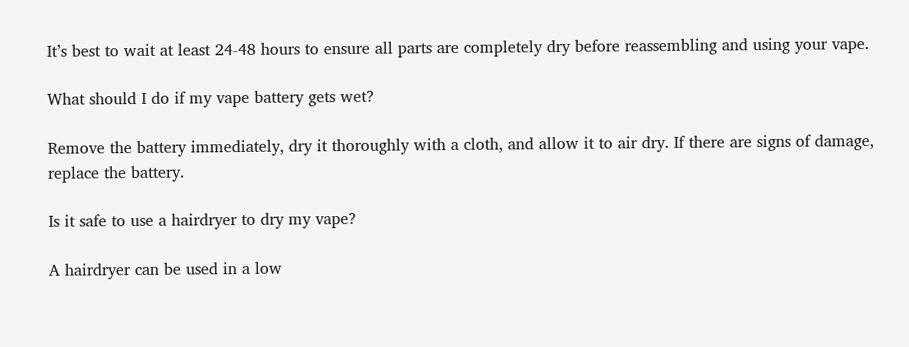It’s best to wait at least 24-48 hours to ensure all parts are completely dry before reassembling and using your vape.

What should I do if my vape battery gets wet?

Remove the battery immediately, dry it thoroughly with a cloth, and allow it to air dry. If there are signs of damage, replace the battery.

Is it safe to use a hairdryer to dry my vape?

A hairdryer can be used in a low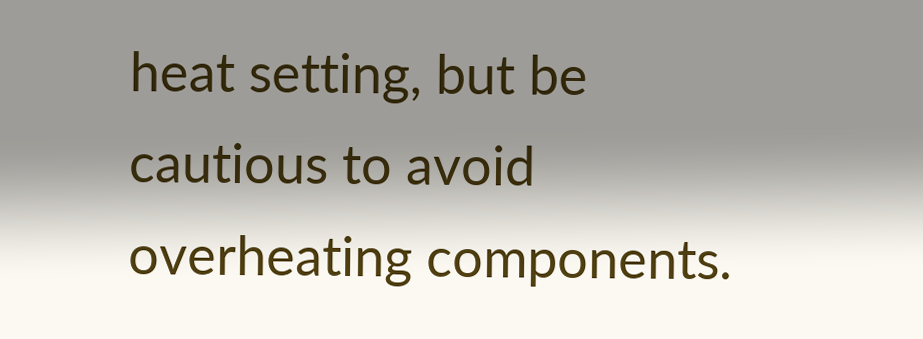heat setting, but be cautious to avoid overheating components.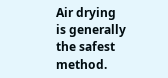Air drying is generally the safest method.